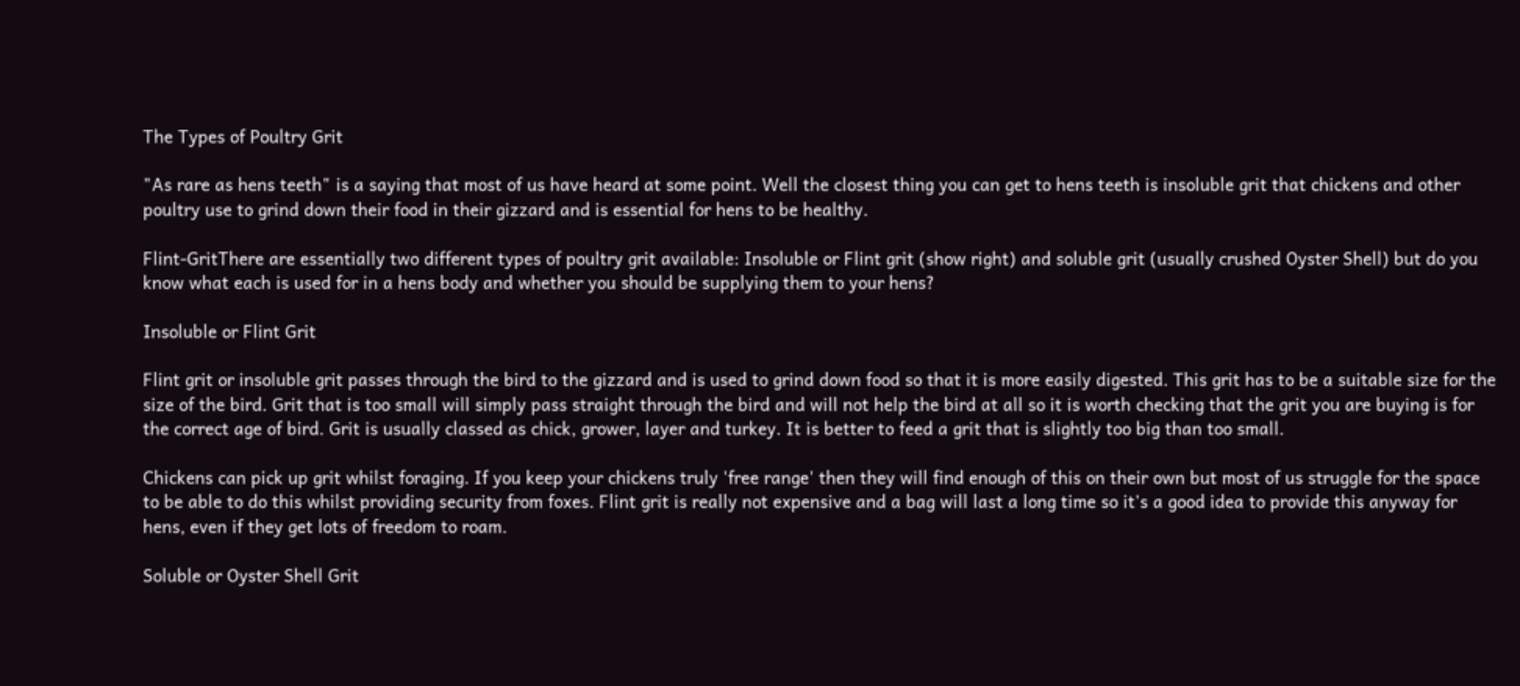The Types of Poultry Grit

"As rare as hens teeth" is a saying that most of us have heard at some point. Well the closest thing you can get to hens teeth is insoluble grit that chickens and other poultry use to grind down their food in their gizzard and is essential for hens to be healthy.

Flint-GritThere are essentially two different types of poultry grit available: Insoluble or Flint grit (show right) and soluble grit (usually crushed Oyster Shell) but do you know what each is used for in a hens body and whether you should be supplying them to your hens?

Insoluble or Flint Grit

Flint grit or insoluble grit passes through the bird to the gizzard and is used to grind down food so that it is more easily digested. This grit has to be a suitable size for the size of the bird. Grit that is too small will simply pass straight through the bird and will not help the bird at all so it is worth checking that the grit you are buying is for the correct age of bird. Grit is usually classed as chick, grower, layer and turkey. It is better to feed a grit that is slightly too big than too small.

Chickens can pick up grit whilst foraging. If you keep your chickens truly 'free range' then they will find enough of this on their own but most of us struggle for the space to be able to do this whilst providing security from foxes. Flint grit is really not expensive and a bag will last a long time so it's a good idea to provide this anyway for hens, even if they get lots of freedom to roam.

Soluble or Oyster Shell Grit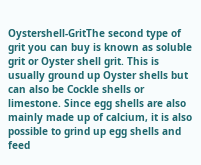Oystershell-GritThe second type of grit you can buy is known as soluble grit or Oyster shell grit. This is usually ground up Oyster shells but can also be Cockle shells or limestone. Since egg shells are also mainly made up of calcium, it is also possible to grind up egg shells and feed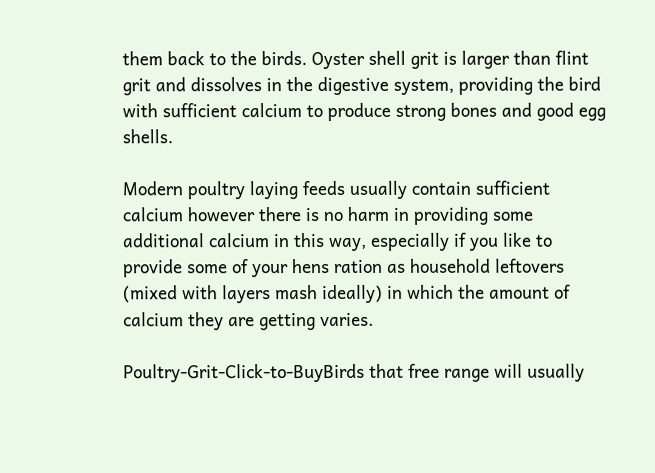them back to the birds. Oyster shell grit is larger than flint grit and dissolves in the digestive system, providing the bird with sufficient calcium to produce strong bones and good egg shells.

Modern poultry laying feeds usually contain sufficient calcium however there is no harm in providing some additional calcium in this way, especially if you like to provide some of your hens ration as household leftovers (mixed with layers mash ideally) in which the amount of calcium they are getting varies.

Poultry-Grit-Click-to-BuyBirds that free range will usually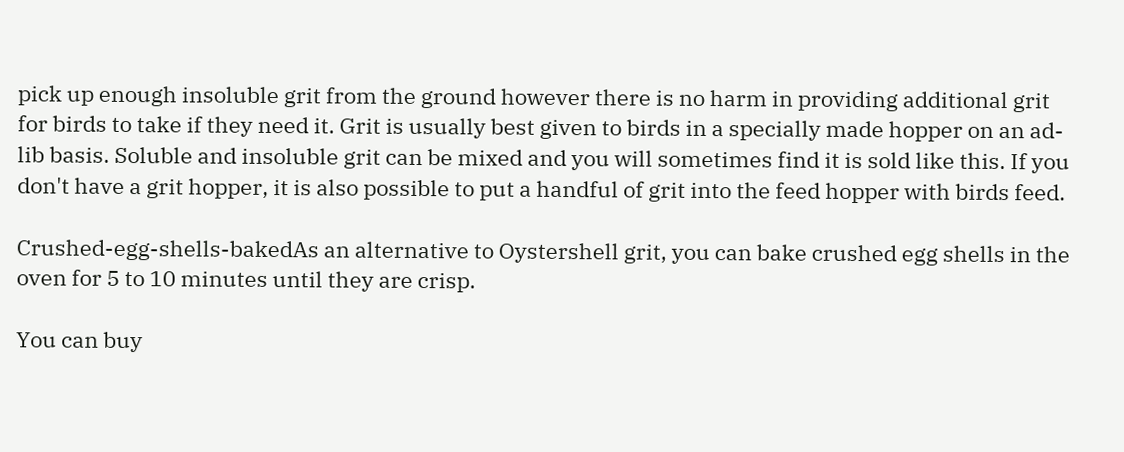pick up enough insoluble grit from the ground however there is no harm in providing additional grit for birds to take if they need it. Grit is usually best given to birds in a specially made hopper on an ad-lib basis. Soluble and insoluble grit can be mixed and you will sometimes find it is sold like this. If you don't have a grit hopper, it is also possible to put a handful of grit into the feed hopper with birds feed.

Crushed-egg-shells-bakedAs an alternative to Oystershell grit, you can bake crushed egg shells in the oven for 5 to 10 minutes until they are crisp.

You can buy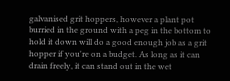galvanised grit hoppers, however a plant pot burried in the ground with a peg in the bottom to hold it down will do a good enough job as a grit hopper if you're on a budget. As long as it can drain freely, it can stand out in the wet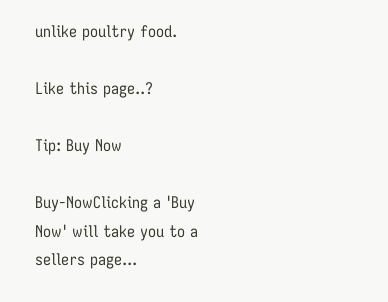unlike poultry food.

Like this page..?

Tip: Buy Now

Buy-NowClicking a 'Buy Now' will take you to a sellers page...